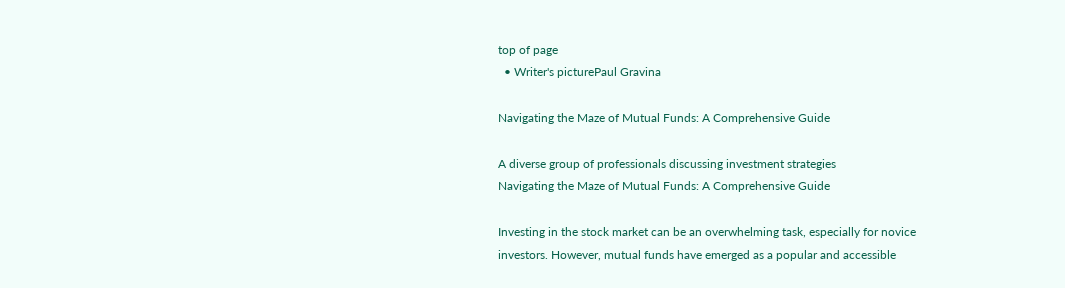top of page
  • Writer's picturePaul Gravina

Navigating the Maze of Mutual Funds: A Comprehensive Guide

A diverse group of professionals discussing investment strategies
Navigating the Maze of Mutual Funds: A Comprehensive Guide

Investing in the stock market can be an overwhelming task, especially for novice investors. However, mutual funds have emerged as a popular and accessible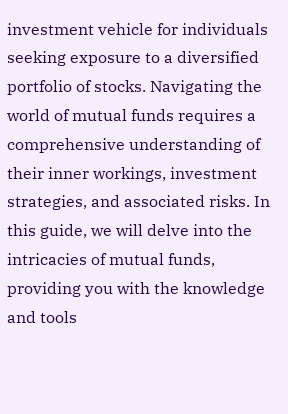investment vehicle for individuals seeking exposure to a diversified portfolio of stocks. Navigating the world of mutual funds requires a comprehensive understanding of their inner workings, investment strategies, and associated risks. In this guide, we will delve into the intricacies of mutual funds, providing you with the knowledge and tools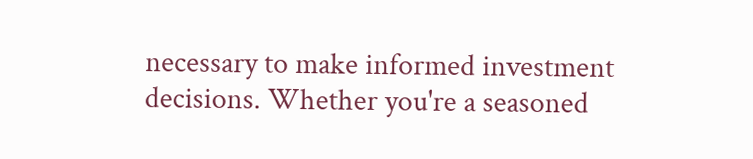necessary to make informed investment decisions. Whether you're a seasoned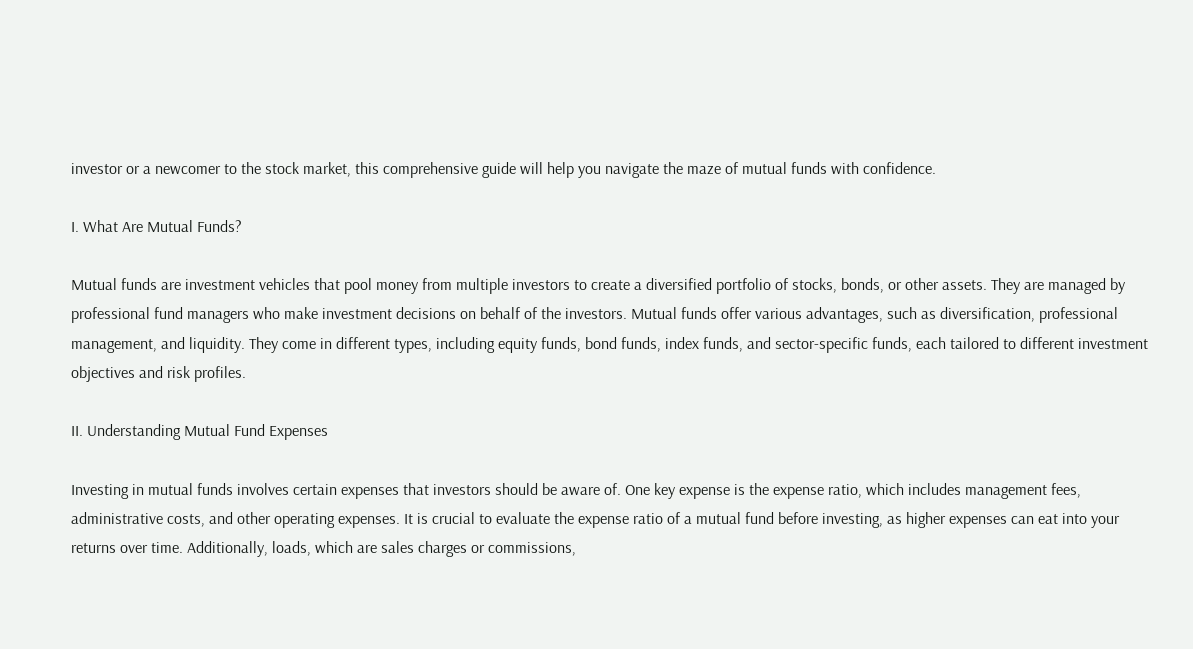investor or a newcomer to the stock market, this comprehensive guide will help you navigate the maze of mutual funds with confidence.

I. What Are Mutual Funds?

Mutual funds are investment vehicles that pool money from multiple investors to create a diversified portfolio of stocks, bonds, or other assets. They are managed by professional fund managers who make investment decisions on behalf of the investors. Mutual funds offer various advantages, such as diversification, professional management, and liquidity. They come in different types, including equity funds, bond funds, index funds, and sector-specific funds, each tailored to different investment objectives and risk profiles.

II. Understanding Mutual Fund Expenses

Investing in mutual funds involves certain expenses that investors should be aware of. One key expense is the expense ratio, which includes management fees, administrative costs, and other operating expenses. It is crucial to evaluate the expense ratio of a mutual fund before investing, as higher expenses can eat into your returns over time. Additionally, loads, which are sales charges or commissions,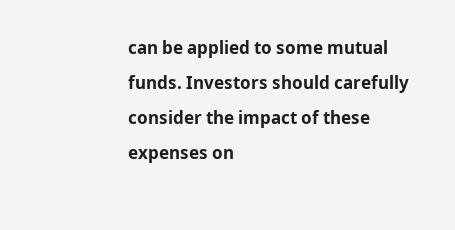can be applied to some mutual funds. Investors should carefully consider the impact of these expenses on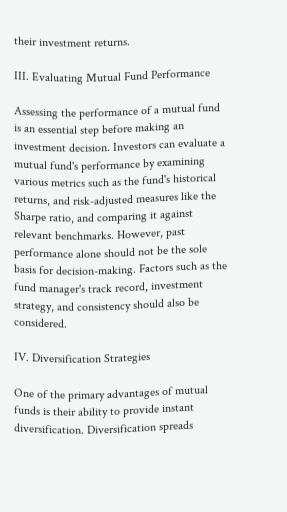their investment returns.

III. Evaluating Mutual Fund Performance

Assessing the performance of a mutual fund is an essential step before making an investment decision. Investors can evaluate a mutual fund's performance by examining various metrics such as the fund's historical returns, and risk-adjusted measures like the Sharpe ratio, and comparing it against relevant benchmarks. However, past performance alone should not be the sole basis for decision-making. Factors such as the fund manager's track record, investment strategy, and consistency should also be considered.

IV. Diversification Strategies

One of the primary advantages of mutual funds is their ability to provide instant diversification. Diversification spreads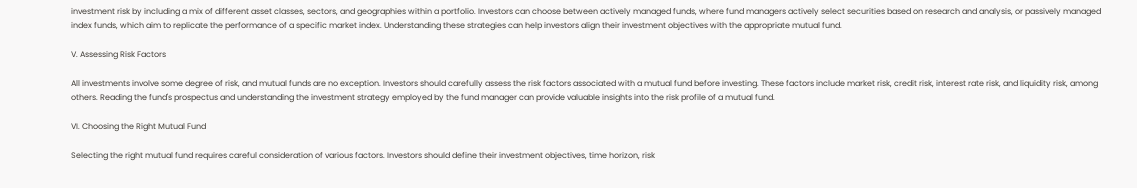investment risk by including a mix of different asset classes, sectors, and geographies within a portfolio. Investors can choose between actively managed funds, where fund managers actively select securities based on research and analysis, or passively managed index funds, which aim to replicate the performance of a specific market index. Understanding these strategies can help investors align their investment objectives with the appropriate mutual fund.

V. Assessing Risk Factors

All investments involve some degree of risk, and mutual funds are no exception. Investors should carefully assess the risk factors associated with a mutual fund before investing. These factors include market risk, credit risk, interest rate risk, and liquidity risk, among others. Reading the fund's prospectus and understanding the investment strategy employed by the fund manager can provide valuable insights into the risk profile of a mutual fund.

VI. Choosing the Right Mutual Fund

Selecting the right mutual fund requires careful consideration of various factors. Investors should define their investment objectives, time horizon, risk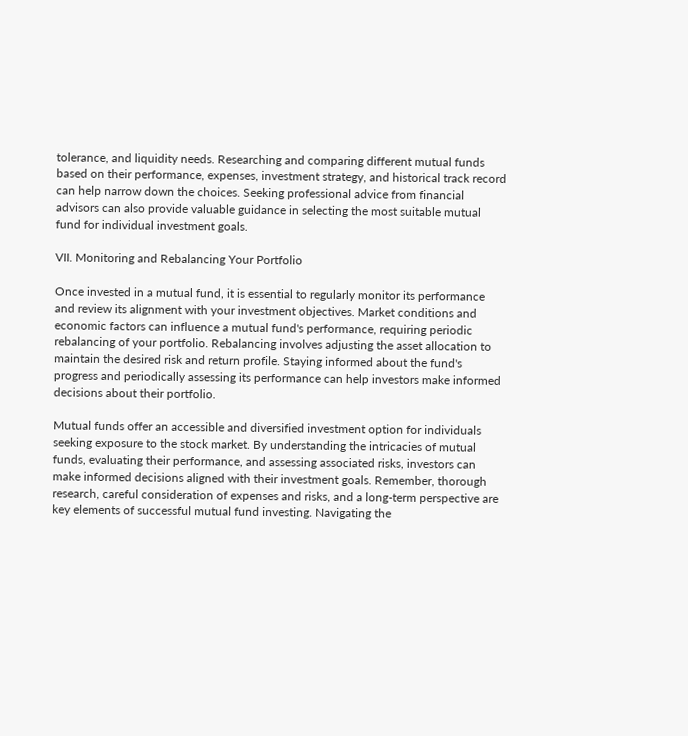tolerance, and liquidity needs. Researching and comparing different mutual funds based on their performance, expenses, investment strategy, and historical track record can help narrow down the choices. Seeking professional advice from financial advisors can also provide valuable guidance in selecting the most suitable mutual fund for individual investment goals.

VII. Monitoring and Rebalancing Your Portfolio

Once invested in a mutual fund, it is essential to regularly monitor its performance and review its alignment with your investment objectives. Market conditions and economic factors can influence a mutual fund's performance, requiring periodic rebalancing of your portfolio. Rebalancing involves adjusting the asset allocation to maintain the desired risk and return profile. Staying informed about the fund's progress and periodically assessing its performance can help investors make informed decisions about their portfolio.

Mutual funds offer an accessible and diversified investment option for individuals seeking exposure to the stock market. By understanding the intricacies of mutual funds, evaluating their performance, and assessing associated risks, investors can make informed decisions aligned with their investment goals. Remember, thorough research, careful consideration of expenses and risks, and a long-term perspective are key elements of successful mutual fund investing. Navigating the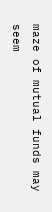maze of mutual funds may seem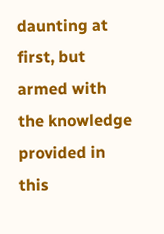daunting at first, but armed with the knowledge provided in this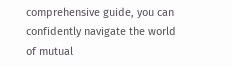comprehensive guide, you can confidently navigate the world of mutual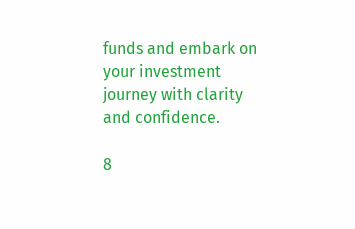funds and embark on your investment journey with clarity and confidence.

8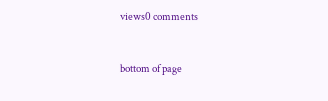views0 comments


bottom of page